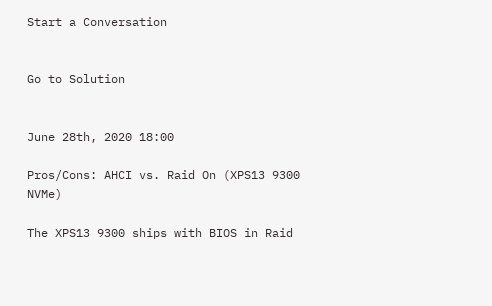Start a Conversation


Go to Solution


June 28th, 2020 18:00

Pros/Cons: AHCI vs. Raid On (XPS13 9300 NVMe)

The XPS13 9300 ships with BIOS in Raid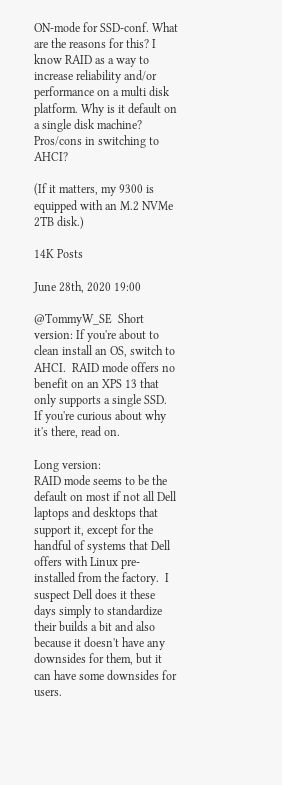ON-mode for SSD-conf. What are the reasons for this? I know RAID as a way to increase reliability and/or performance on a multi disk platform. Why is it default on a single disk machine? Pros/cons in switching to AHCI?

(If it matters, my 9300 is equipped with an M.2 NVMe 2TB disk.)

14K Posts

June 28th, 2020 19:00

@TommyW_SE  Short version: If you're about to clean install an OS, switch to AHCI.  RAID mode offers no benefit on an XPS 13 that only supports a single SSD.  If you're curious about why it's there, read on.

Long version:
RAID mode seems to be the default on most if not all Dell laptops and desktops that support it, except for the handful of systems that Dell offers with Linux pre-installed from the factory.  I suspect Dell does it these days simply to standardize their builds a bit and also because it doesn't have any downsides for them, but it can have some downsides for users.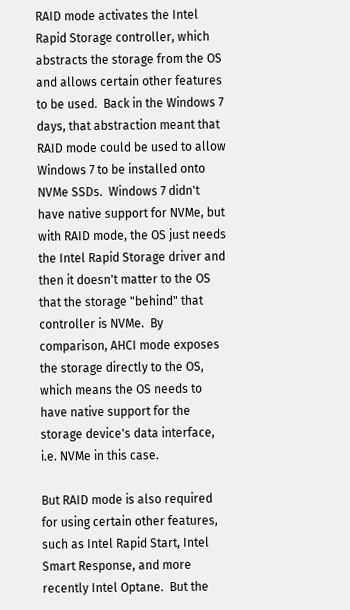RAID mode activates the Intel Rapid Storage controller, which abstracts the storage from the OS and allows certain other features to be used.  Back in the Windows 7 days, that abstraction meant that RAID mode could be used to allow Windows 7 to be installed onto NVMe SSDs.  Windows 7 didn't have native support for NVMe, but with RAID mode, the OS just needs the Intel Rapid Storage driver and then it doesn't matter to the OS that the storage "behind" that controller is NVMe.  By comparison, AHCI mode exposes the storage directly to the OS, which means the OS needs to have native support for the storage device's data interface, i.e. NVMe in this case.

But RAID mode is also required for using certain other features, such as Intel Rapid Start, Intel Smart Response, and more recently Intel Optane.  But the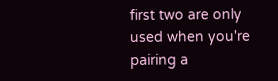first two are only used when you're pairing a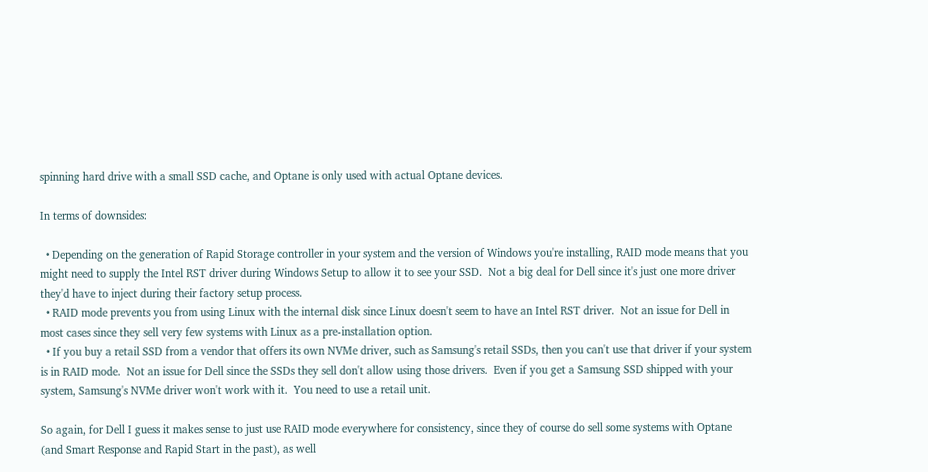spinning hard drive with a small SSD cache, and Optane is only used with actual Optane devices.

In terms of downsides:

  • Depending on the generation of Rapid Storage controller in your system and the version of Windows you're installing, RAID mode means that you might need to supply the Intel RST driver during Windows Setup to allow it to see your SSD.  Not a big deal for Dell since it's just one more driver they'd have to inject during their factory setup process.
  • RAID mode prevents you from using Linux with the internal disk since Linux doesn't seem to have an Intel RST driver.  Not an issue for Dell in most cases since they sell very few systems with Linux as a pre-installation option.
  • If you buy a retail SSD from a vendor that offers its own NVMe driver, such as Samsung's retail SSDs, then you can't use that driver if your system is in RAID mode.  Not an issue for Dell since the SSDs they sell don't allow using those drivers.  Even if you get a Samsung SSD shipped with your system, Samsung's NVMe driver won't work with it.  You need to use a retail unit.

So again, for Dell I guess it makes sense to just use RAID mode everywhere for consistency, since they of course do sell some systems with Optane (and Smart Response and Rapid Start in the past), as well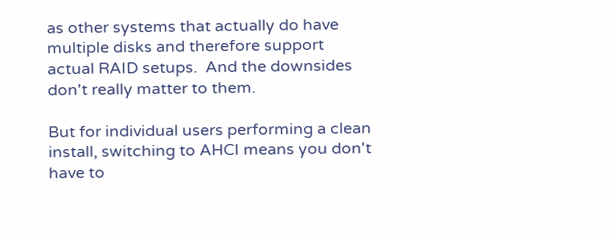as other systems that actually do have multiple disks and therefore support actual RAID setups.  And the downsides don't really matter to them.

But for individual users performing a clean install, switching to AHCI means you don't have to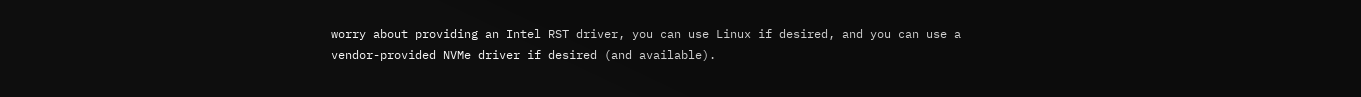worry about providing an Intel RST driver, you can use Linux if desired, and you can use a vendor-provided NVMe driver if desired (and available).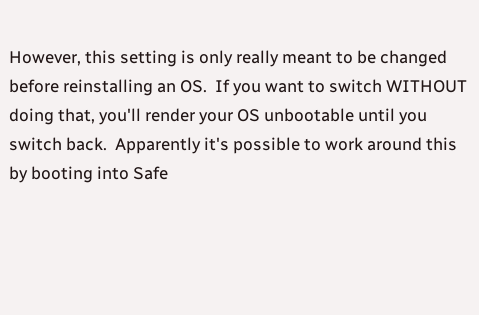However, this setting is only really meant to be changed before reinstalling an OS.  If you want to switch WITHOUT doing that, you'll render your OS unbootable until you switch back.  Apparently it's possible to work around this by booting into Safe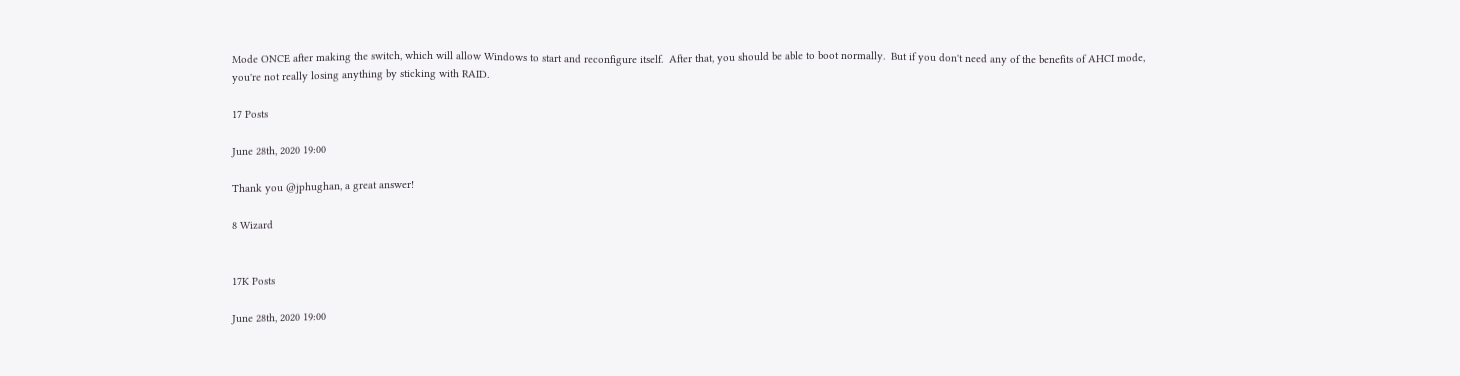Mode ONCE after making the switch, which will allow Windows to start and reconfigure itself.  After that, you should be able to boot normally.  But if you don't need any of the benefits of AHCI mode, you're not really losing anything by sticking with RAID.

17 Posts

June 28th, 2020 19:00

Thank you @jphughan, a great answer!

8 Wizard


17K Posts

June 28th, 2020 19:00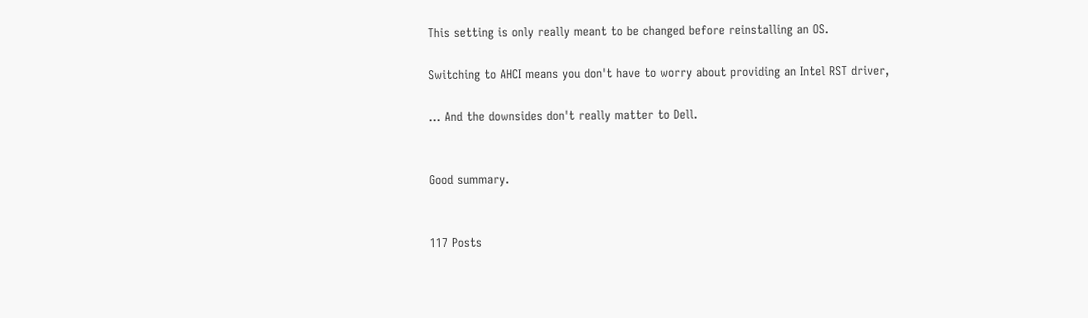This setting is only really meant to be changed before reinstalling an OS.

Switching to AHCI means you don't have to worry about providing an Intel RST driver,

... And the downsides don't really matter to Dell.


Good summary.


117 Posts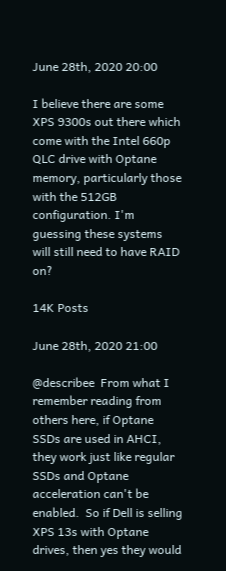June 28th, 2020 20:00

I believe there are some XPS 9300s out there which come with the Intel 660p QLC drive with Optane memory, particularly those with the 512GB configuration. I'm guessing these systems will still need to have RAID on?

14K Posts

June 28th, 2020 21:00

@describee  From what I remember reading from others here, if Optane SSDs are used in AHCI, they work just like regular SSDs and Optane acceleration can't be enabled.  So if Dell is selling XPS 13s with Optane drives, then yes they would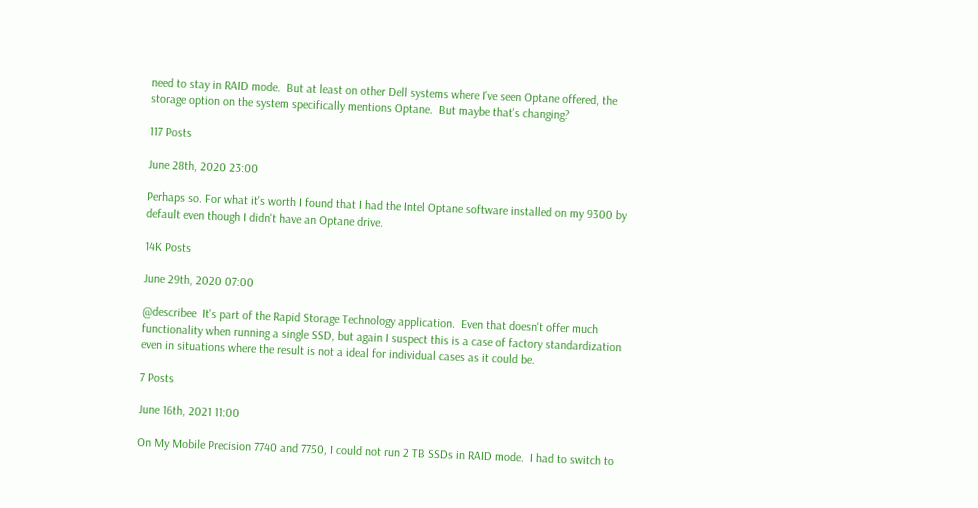need to stay in RAID mode.  But at least on other Dell systems where I've seen Optane offered, the storage option on the system specifically mentions Optane.  But maybe that's changing?

117 Posts

June 28th, 2020 23:00

Perhaps so. For what it's worth I found that I had the Intel Optane software installed on my 9300 by default even though I didn't have an Optane drive.

14K Posts

June 29th, 2020 07:00

@describee  It's part of the Rapid Storage Technology application.  Even that doesn't offer much functionality when running a single SSD, but again I suspect this is a case of factory standardization even in situations where the result is not a ideal for individual cases as it could be.

7 Posts

June 16th, 2021 11:00

On My Mobile Precision 7740 and 7750, I could not run 2 TB SSDs in RAID mode.  I had to switch to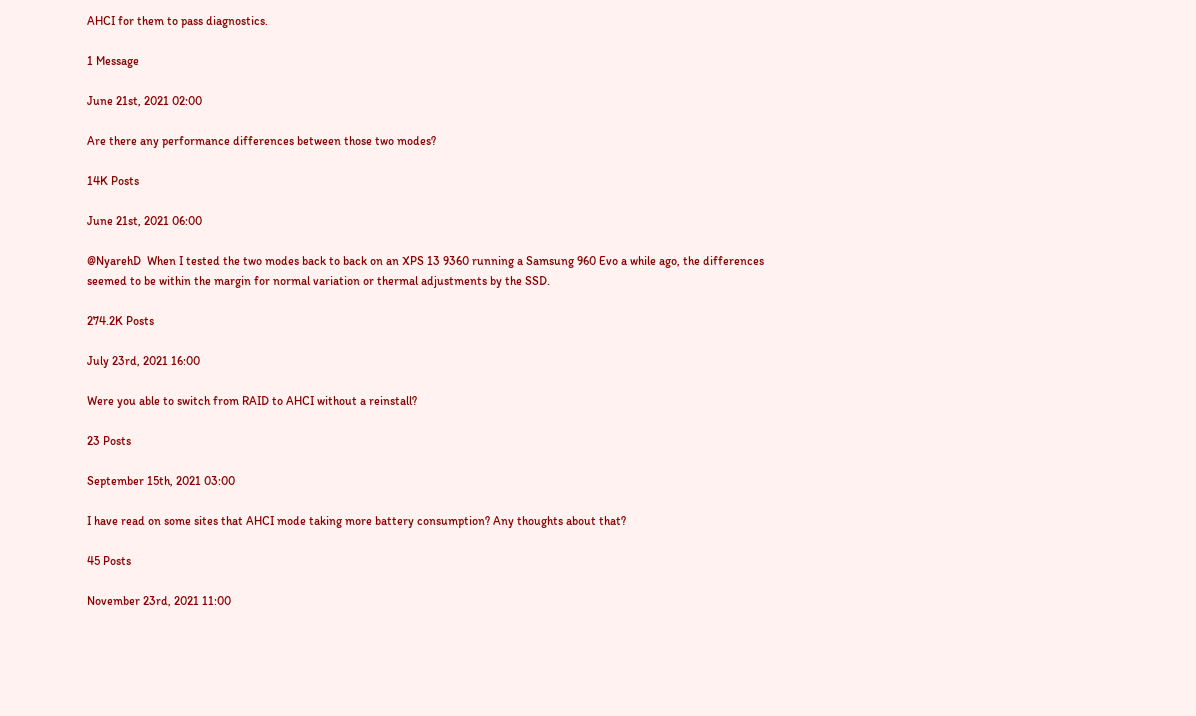AHCI for them to pass diagnostics.

1 Message

June 21st, 2021 02:00

Are there any performance differences between those two modes?

14K Posts

June 21st, 2021 06:00

@NyarehD  When I tested the two modes back to back on an XPS 13 9360 running a Samsung 960 Evo a while ago, the differences seemed to be within the margin for normal variation or thermal adjustments by the SSD.

274.2K Posts

July 23rd, 2021 16:00

Were you able to switch from RAID to AHCI without a reinstall?

23 Posts

September 15th, 2021 03:00

I have read on some sites that AHCI mode taking more battery consumption? Any thoughts about that?

45 Posts

November 23rd, 2021 11:00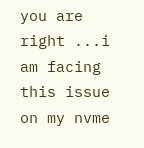you are right ...i am facing this issue on my nvme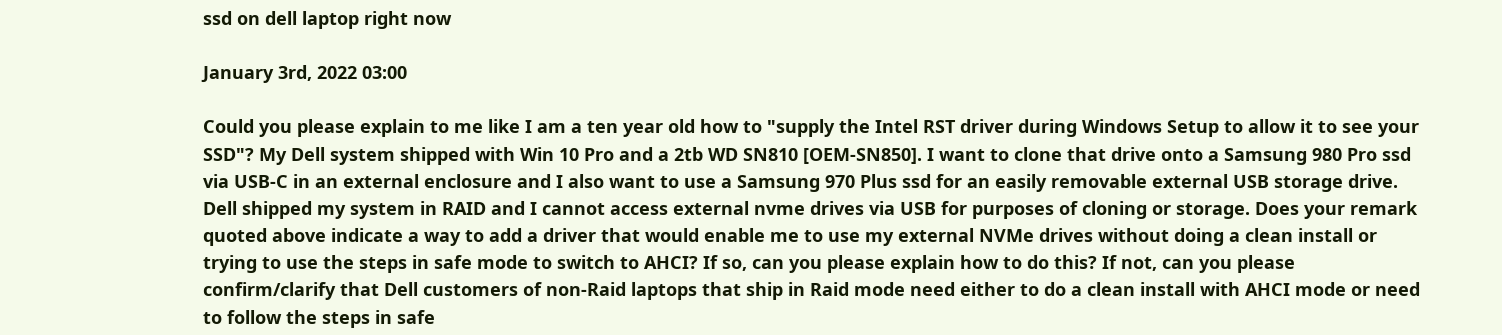ssd on dell laptop right now

January 3rd, 2022 03:00

Could you please explain to me like I am a ten year old how to "supply the Intel RST driver during Windows Setup to allow it to see your SSD"? My Dell system shipped with Win 10 Pro and a 2tb WD SN810 [OEM-SN850]. I want to clone that drive onto a Samsung 980 Pro ssd via USB-C in an external enclosure and I also want to use a Samsung 970 Plus ssd for an easily removable external USB storage drive. Dell shipped my system in RAID and I cannot access external nvme drives via USB for purposes of cloning or storage. Does your remark quoted above indicate a way to add a driver that would enable me to use my external NVMe drives without doing a clean install or trying to use the steps in safe mode to switch to AHCI? If so, can you please explain how to do this? If not, can you please confirm/clarify that Dell customers of non-Raid laptops that ship in Raid mode need either to do a clean install with AHCI mode or need to follow the steps in safe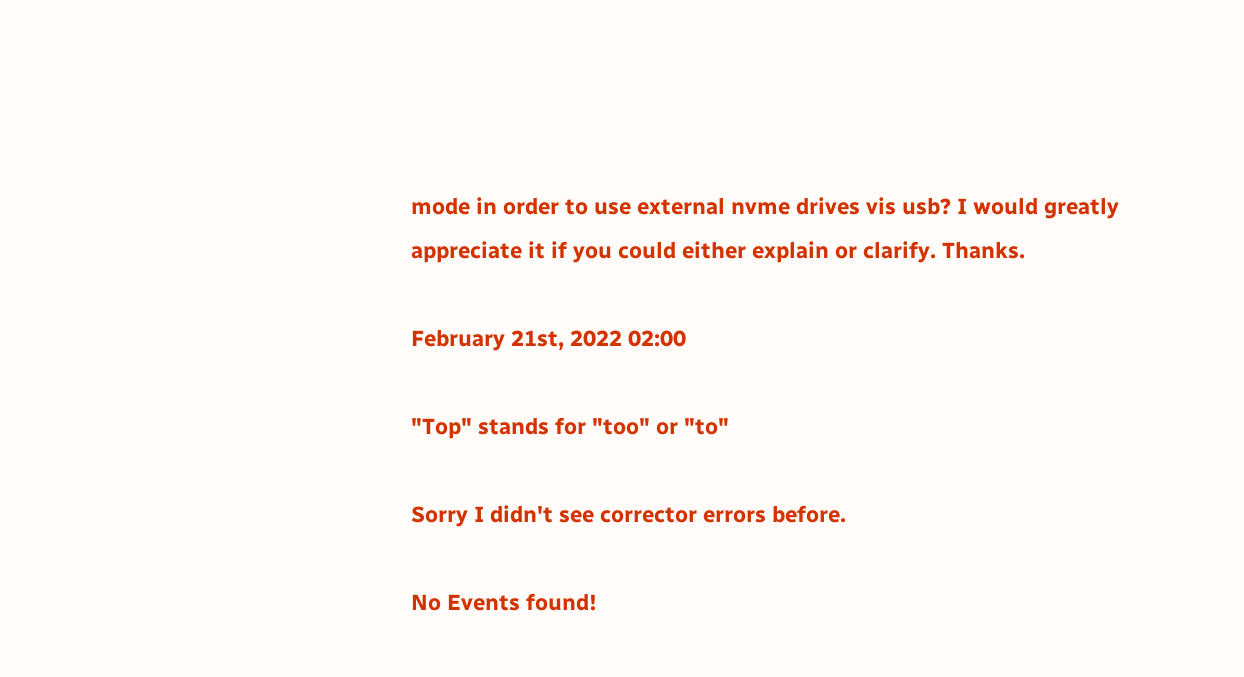mode in order to use external nvme drives vis usb? I would greatly appreciate it if you could either explain or clarify. Thanks.

February 21st, 2022 02:00

"Top" stands for "too" or "to"

Sorry I didn't see corrector errors before.

No Events found!